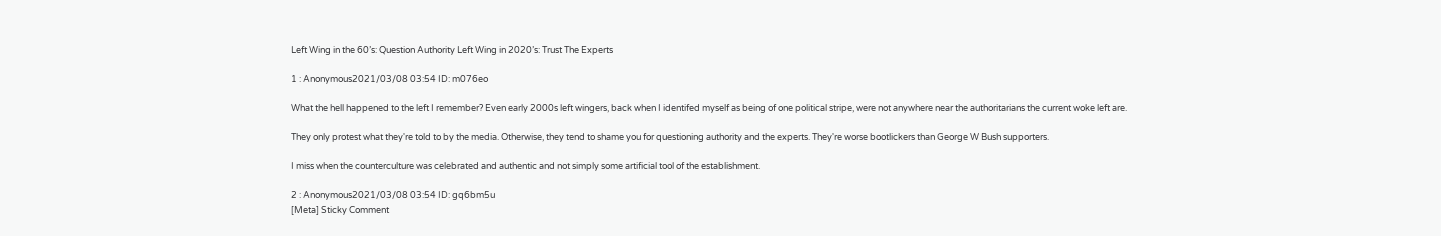Left Wing in the 60’s: Question Authority Left Wing in 2020’s: Trust The Experts

1 : Anonymous2021/03/08 03:54 ID: m076eo

What the hell happened to the left I remember? Even early 2000s left wingers, back when I identifed myself as being of one political stripe, were not anywhere near the authoritarians the current woke left are.

They only protest what they're told to by the media. Otherwise, they tend to shame you for questioning authority and the experts. They're worse bootlickers than George W Bush supporters.

I miss when the counterculture was celebrated and authentic and not simply some artificial tool of the establishment.

2 : Anonymous2021/03/08 03:54 ID: gq6bm5u
[Meta] Sticky Comment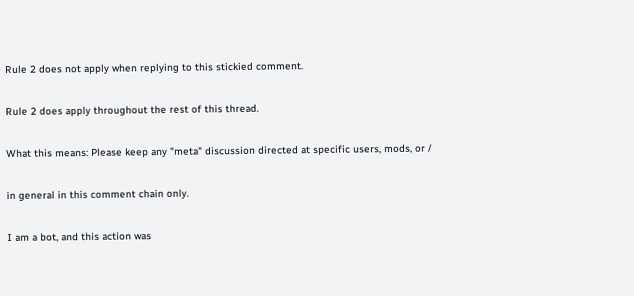Rule 2 does not apply when replying to this stickied comment.

Rule 2 does apply throughout the rest of this thread.

What this means: Please keep any "meta" discussion directed at specific users, mods, or /

in general in this comment chain only.

I am a bot, and this action was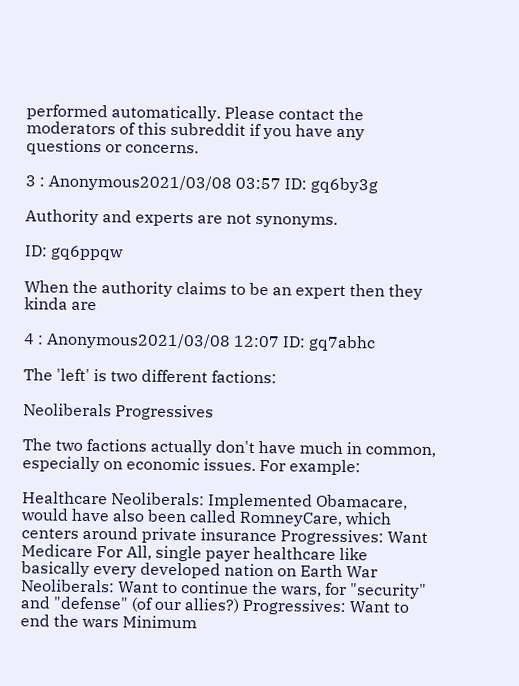performed automatically. Please contact the moderators of this subreddit if you have any questions or concerns.

3 : Anonymous2021/03/08 03:57 ID: gq6by3g

Authority and experts are not synonyms.

ID: gq6ppqw

When the authority claims to be an expert then they kinda are

4 : Anonymous2021/03/08 12:07 ID: gq7abhc

The 'left' is two different factions:

Neoliberals Progressives

The two factions actually don't have much in common, especially on economic issues. For example:

Healthcare Neoliberals: Implemented Obamacare, would have also been called RomneyCare, which centers around private insurance Progressives: Want Medicare For All, single payer healthcare like basically every developed nation on Earth War Neoliberals: Want to continue the wars, for "security" and "defense" (of our allies?) Progressives: Want to end the wars Minimum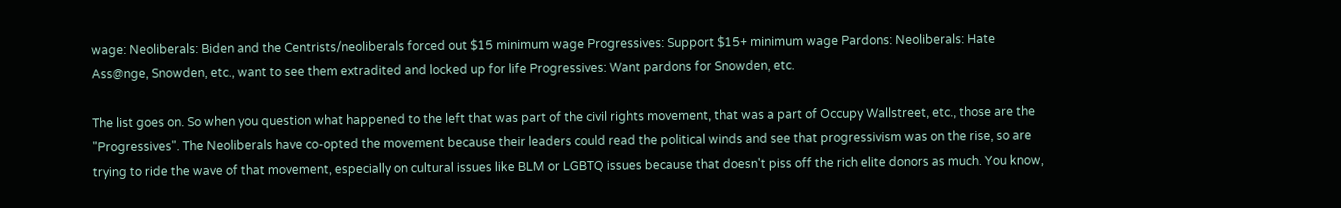wage: Neoliberals: Biden and the Centrists/neoliberals forced out $15 minimum wage Progressives: Support $15+ minimum wage Pardons: Neoliberals: Hate Ass@nge, Snowden, etc., want to see them extradited and locked up for life Progressives: Want pardons for Snowden, etc.

The list goes on. So when you question what happened to the left that was part of the civil rights movement, that was a part of Occupy Wallstreet, etc., those are the "Progressives". The Neoliberals have co-opted the movement because their leaders could read the political winds and see that progressivism was on the rise, so are trying to ride the wave of that movement, especially on cultural issues like BLM or LGBTQ issues because that doesn't piss off the rich elite donors as much. You know,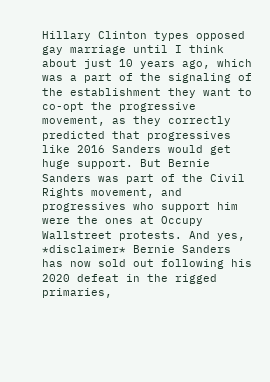Hillary Clinton types opposed gay marriage until I think about just 10 years ago, which was a part of the signaling of the establishment they want to co-opt the progressive movement, as they correctly predicted that progressives like 2016 Sanders would get huge support. But Bernie Sanders was part of the Civil Rights movement, and progressives who support him were the ones at Occupy Wallstreet protests. And yes, *disclaimer* Bernie Sanders has now sold out following his 2020 defeat in the rigged primaries,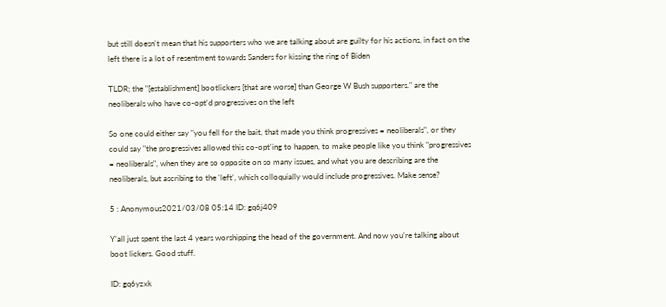but still doesn't mean that his supporters who we are talking about are guilty for his actions, in fact on the left there is a lot of resentment towards Sanders for kissing the ring of Biden

TLDR; the "[establishment] bootlickers [that are worse] than George W Bush supporters." are the neoliberals who have co-opt'd progressives on the left

So one could either say "you fell for the bait, that made you think progressives = neoliberals", or they could say "the progressives allowed this co-opt'ing to happen, to make people like you think "progressives = neoliberals", when they are so opposite on so many issues, and what you are describing are the neoliberals, but ascribing to the 'left', which colloquially would include progressives. Make sense?

5 : Anonymous2021/03/08 05:14 ID: gq6j409

Y’all just spent the last 4 years worshipping the head of the government. And now you’re talking about boot lickers. Good stuff.

ID: gq6yzxk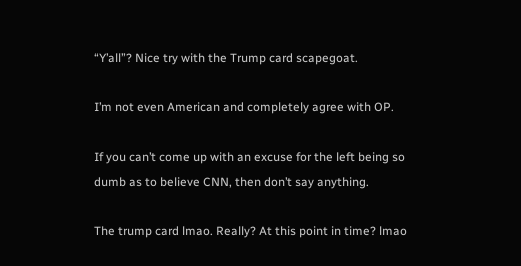“Y’all”? Nice try with the Trump card scapegoat.

I’m not even American and completely agree with OP.

If you can’t come up with an excuse for the left being so dumb as to believe CNN, then don’t say anything.

The trump card lmao. Really? At this point in time? lmao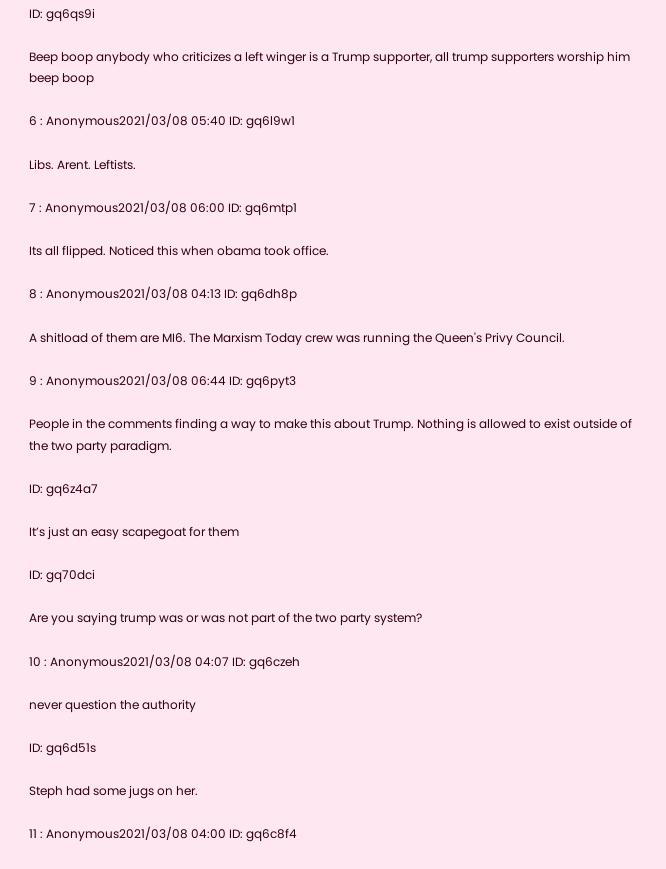ID: gq6qs9i

Beep boop anybody who criticizes a left winger is a Trump supporter, all trump supporters worship him beep boop

6 : Anonymous2021/03/08 05:40 ID: gq6l9w1

Libs. Arent. Leftists.

7 : Anonymous2021/03/08 06:00 ID: gq6mtp1

Its all flipped. Noticed this when obama took office.

8 : Anonymous2021/03/08 04:13 ID: gq6dh8p

A shitload of them are MI6. The Marxism Today crew was running the Queen's Privy Council.

9 : Anonymous2021/03/08 06:44 ID: gq6pyt3

People in the comments finding a way to make this about Trump. Nothing is allowed to exist outside of the two party paradigm.

ID: gq6z4a7

It’s just an easy scapegoat for them

ID: gq70dci

Are you saying trump was or was not part of the two party system?

10 : Anonymous2021/03/08 04:07 ID: gq6czeh

never question the authority

ID: gq6d51s

Steph had some jugs on her.

11 : Anonymous2021/03/08 04:00 ID: gq6c8f4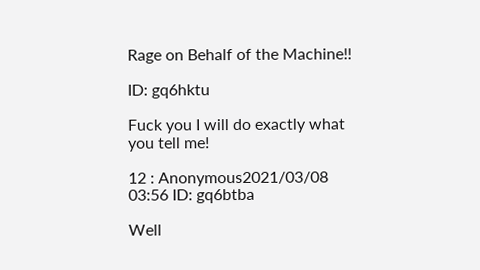Rage on Behalf of the Machine!!

ID: gq6hktu

Fuck you I will do exactly what you tell me!

12 : Anonymous2021/03/08 03:56 ID: gq6btba

Well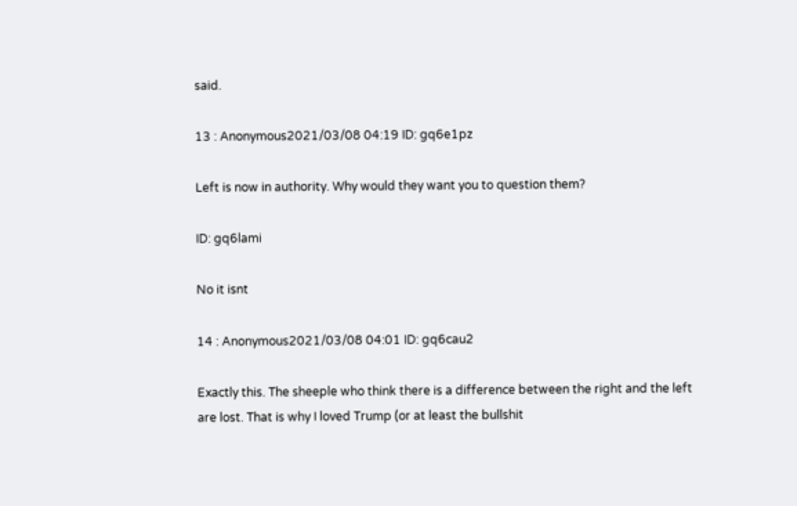said.

13 : Anonymous2021/03/08 04:19 ID: gq6e1pz

Left is now in authority. Why would they want you to question them?

ID: gq6lami

No it isnt

14 : Anonymous2021/03/08 04:01 ID: gq6cau2

Exactly this. The sheeple who think there is a difference between the right and the left are lost. That is why I loved Trump (or at least the bullshit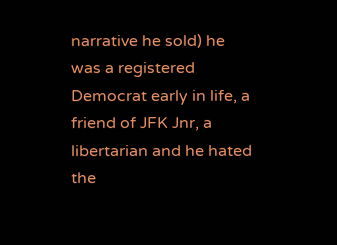narrative he sold) he was a registered Democrat early in life, a friend of JFK Jnr, a libertarian and he hated the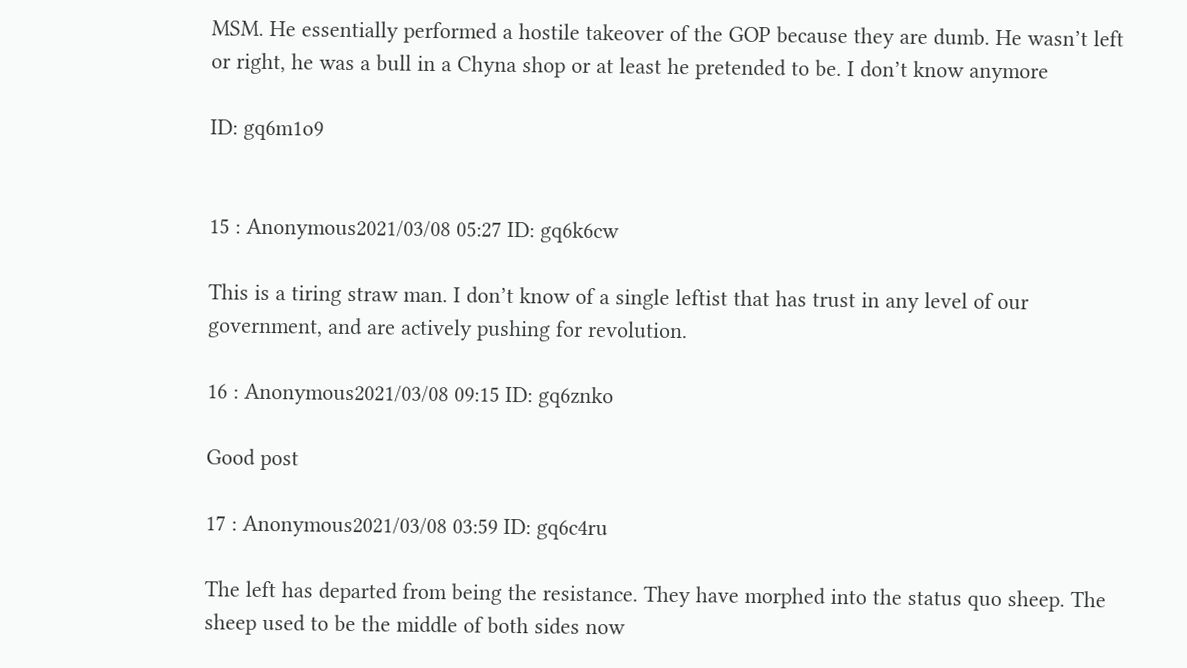MSM. He essentially performed a hostile takeover of the GOP because they are dumb. He wasn’t left or right, he was a bull in a Chyna shop or at least he pretended to be. I don’t know anymore

ID: gq6m1o9


15 : Anonymous2021/03/08 05:27 ID: gq6k6cw

This is a tiring straw man. I don’t know of a single leftist that has trust in any level of our government, and are actively pushing for revolution.

16 : Anonymous2021/03/08 09:15 ID: gq6znko

Good post

17 : Anonymous2021/03/08 03:59 ID: gq6c4ru

The left has departed from being the resistance. They have morphed into the status quo sheep. The sheep used to be the middle of both sides now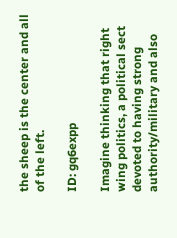the sheep is the center and all of the left.

ID: gq6expp

Imagine thinking that right wing politics, a political sect devoted to having strong authority/military and also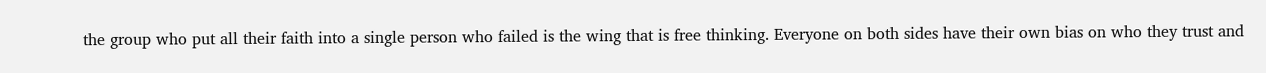the group who put all their faith into a single person who failed is the wing that is free thinking. Everyone on both sides have their own bias on who they trust and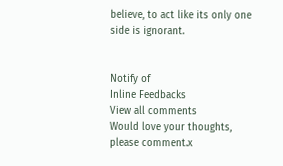believe, to act like its only one side is ignorant.


Notify of
Inline Feedbacks
View all comments
Would love your thoughts, please comment.x